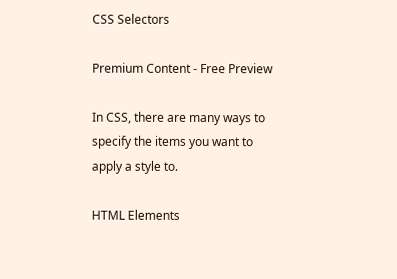CSS Selectors

Premium Content - Free Preview

In CSS, there are many ways to specify the items you want to apply a style to.

HTML Elements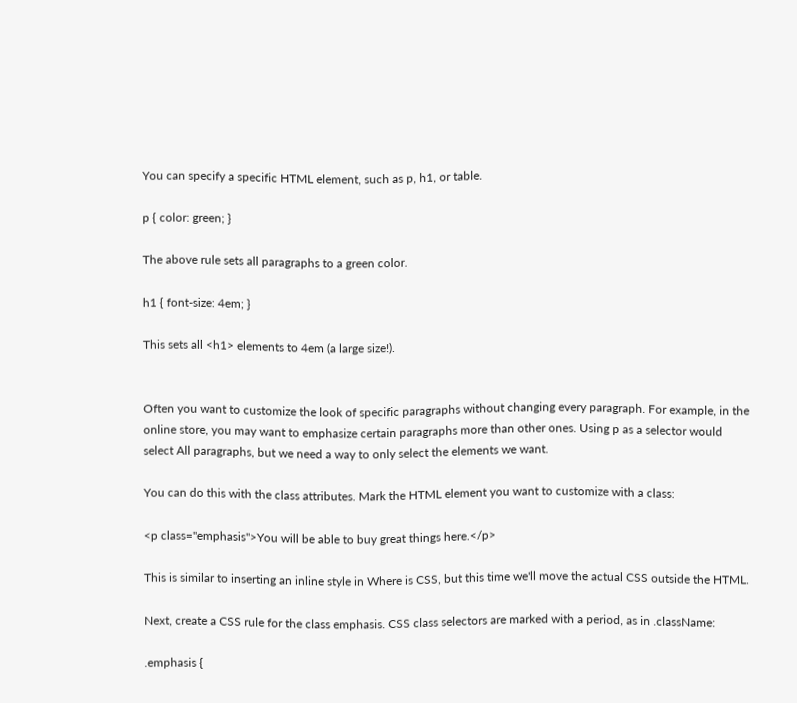You can specify a specific HTML element, such as p, h1, or table.

p { color: green; }

The above rule sets all paragraphs to a green color.

h1 { font-size: 4em; }

This sets all <h1> elements to 4em (a large size!).


Often you want to customize the look of specific paragraphs without changing every paragraph. For example, in the online store, you may want to emphasize certain paragraphs more than other ones. Using p as a selector would select All paragraphs, but we need a way to only select the elements we want.

You can do this with the class attributes. Mark the HTML element you want to customize with a class:

<p class="emphasis">You will be able to buy great things here.</p>

This is similar to inserting an inline style in Where is CSS, but this time we'll move the actual CSS outside the HTML.

Next, create a CSS rule for the class emphasis. CSS class selectors are marked with a period, as in .className:

.emphasis {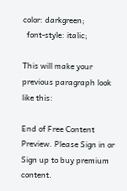color: darkgreen;
  font-style: italic;

This will make your previous paragraph look like this:

End of Free Content Preview. Please Sign in or Sign up to buy premium content.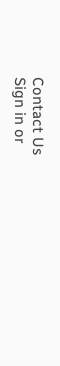Contact Us
Sign in or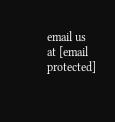email us at [email protected]